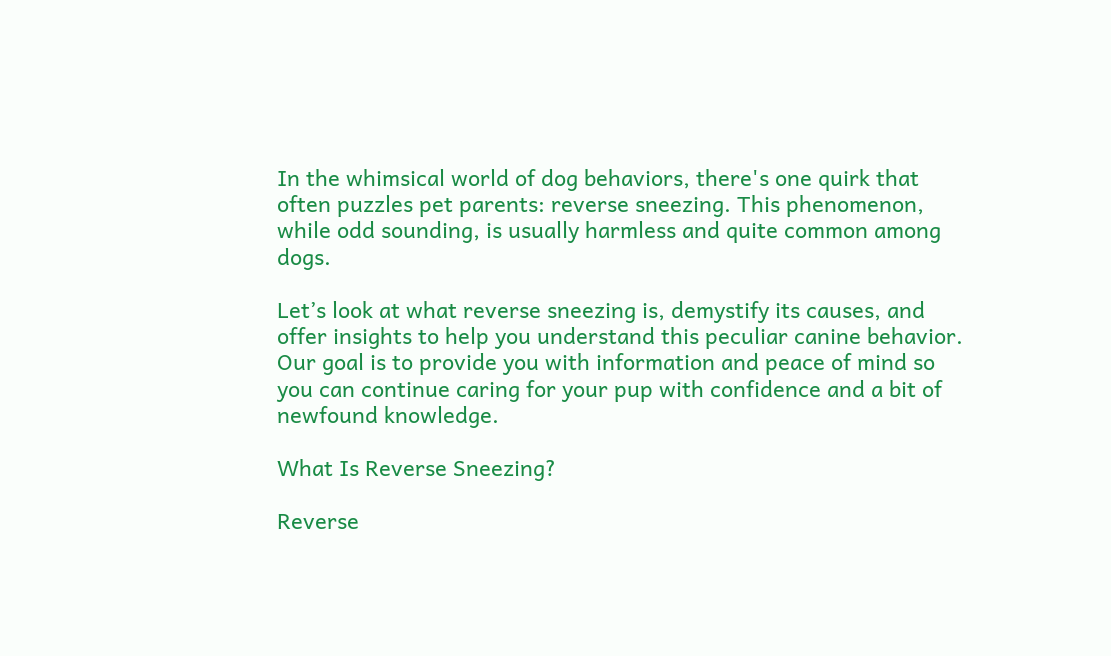In the whimsical world of dog behaviors, there's one quirk that often puzzles pet parents: reverse sneezing. This phenomenon, while odd sounding, is usually harmless and quite common among dogs.

Let’s look at what reverse sneezing is, demystify its causes, and offer insights to help you understand this peculiar canine behavior. Our goal is to provide you with information and peace of mind so you can continue caring for your pup with confidence and a bit of newfound knowledge.

What Is Reverse Sneezing?

Reverse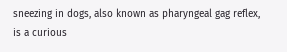sneezing in dogs, also known as pharyngeal gag reflex, is a curious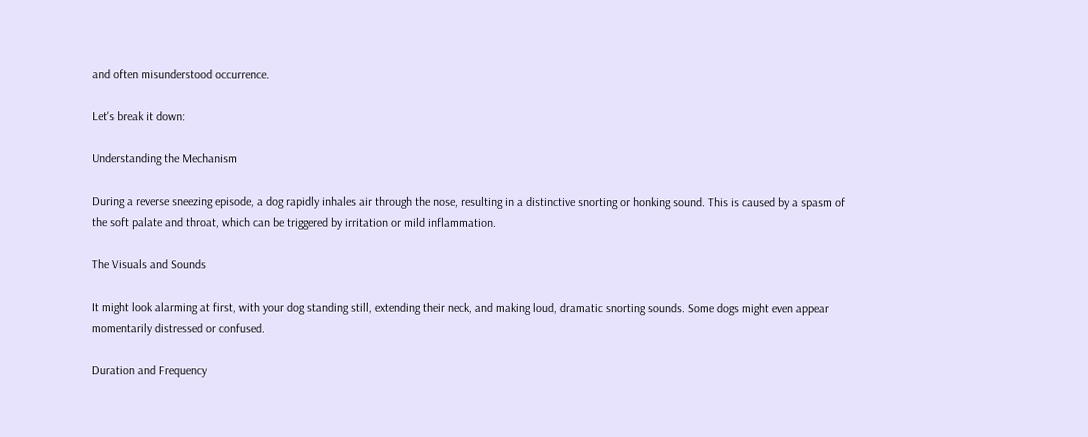and often misunderstood occurrence.

Let's break it down:

Understanding the Mechanism

During a reverse sneezing episode, a dog rapidly inhales air through the nose, resulting in a distinctive snorting or honking sound. This is caused by a spasm of the soft palate and throat, which can be triggered by irritation or mild inflammation.

The Visuals and Sounds

It might look alarming at first, with your dog standing still, extending their neck, and making loud, dramatic snorting sounds. Some dogs might even appear momentarily distressed or confused.

Duration and Frequency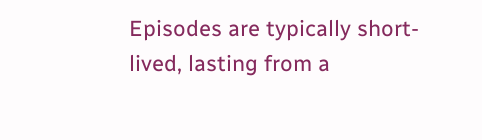Episodes are typically short-lived, lasting from a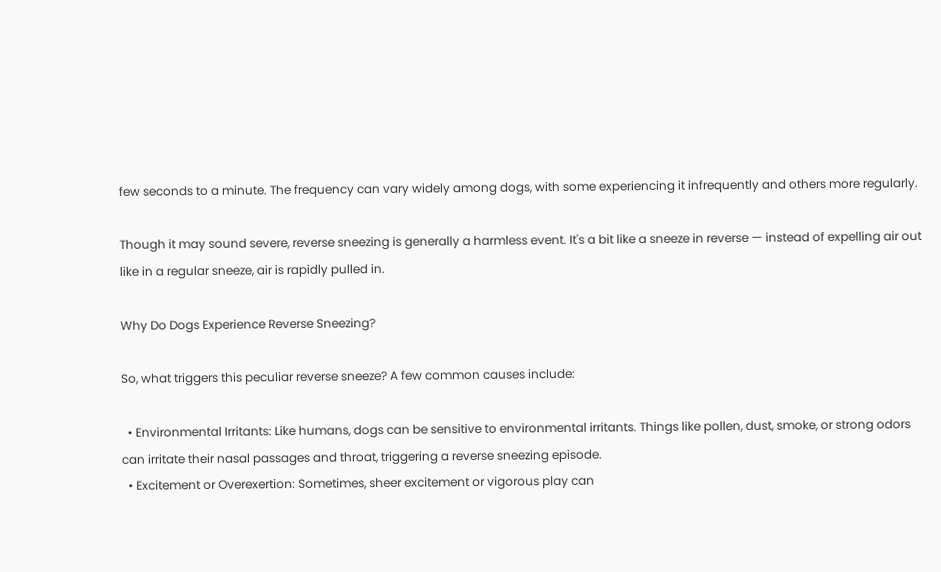few seconds to a minute. The frequency can vary widely among dogs, with some experiencing it infrequently and others more regularly.

Though it may sound severe, reverse sneezing is generally a harmless event. It's a bit like a sneeze in reverse — instead of expelling air out like in a regular sneeze, air is rapidly pulled in.

Why Do Dogs Experience Reverse Sneezing?

So, what triggers this peculiar reverse sneeze? A few common causes include:

  • Environmental Irritants: Like humans, dogs can be sensitive to environmental irritants. Things like pollen, dust, smoke, or strong odors can irritate their nasal passages and throat, triggering a reverse sneezing episode.
  • Excitement or Overexertion: Sometimes, sheer excitement or vigorous play can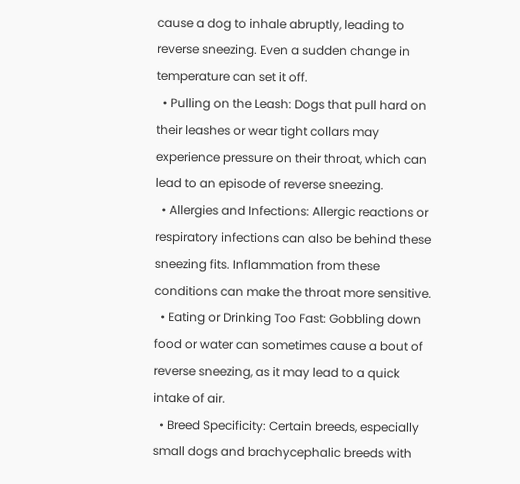cause a dog to inhale abruptly, leading to reverse sneezing. Even a sudden change in temperature can set it off.
  • Pulling on the Leash: Dogs that pull hard on their leashes or wear tight collars may experience pressure on their throat, which can lead to an episode of reverse sneezing.
  • Allergies and Infections: Allergic reactions or respiratory infections can also be behind these sneezing fits. Inflammation from these conditions can make the throat more sensitive.
  • Eating or Drinking Too Fast: Gobbling down food or water can sometimes cause a bout of reverse sneezing, as it may lead to a quick intake of air.
  • Breed Specificity: Certain breeds, especially small dogs and brachycephalic breeds with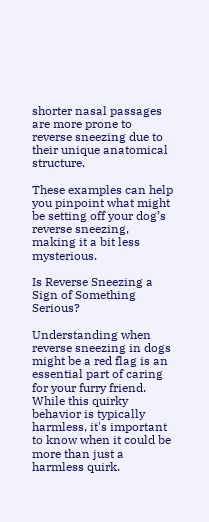shorter nasal passages are more prone to reverse sneezing due to their unique anatomical structure.

These examples can help you pinpoint what might be setting off your dog’s reverse sneezing, making it a bit less mysterious.

Is Reverse Sneezing a Sign of Something Serious?

Understanding when reverse sneezing in dogs might be a red flag is an essential part of caring for your furry friend. While this quirky behavior is typically harmless, it's important to know when it could be more than just a harmless quirk.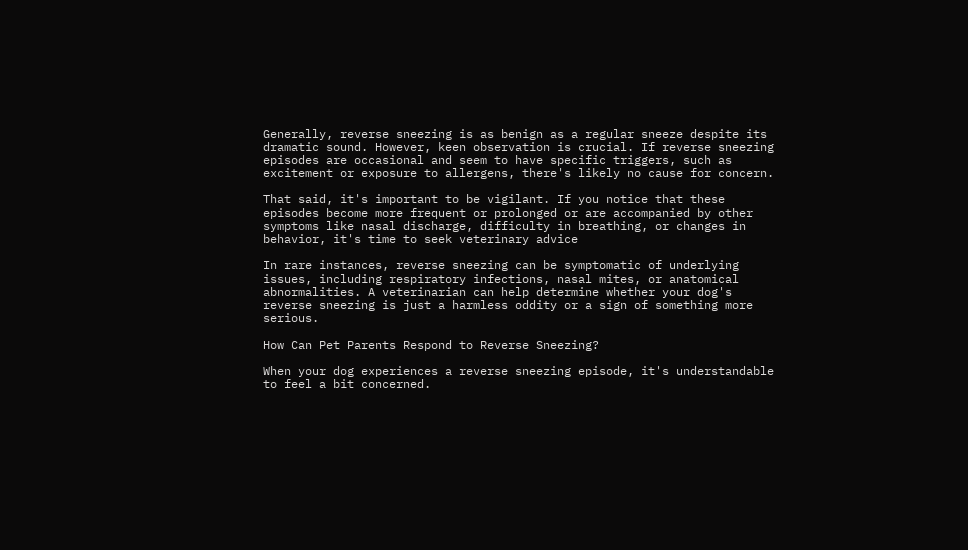Generally, reverse sneezing is as benign as a regular sneeze despite its dramatic sound. However, keen observation is crucial. If reverse sneezing episodes are occasional and seem to have specific triggers, such as excitement or exposure to allergens, there's likely no cause for concern.

That said, it's important to be vigilant. If you notice that these episodes become more frequent or prolonged or are accompanied by other symptoms like nasal discharge, difficulty in breathing, or changes in behavior, it's time to seek veterinary advice

In rare instances, reverse sneezing can be symptomatic of underlying issues, including respiratory infections, nasal mites, or anatomical abnormalities. A veterinarian can help determine whether your dog's reverse sneezing is just a harmless oddity or a sign of something more serious.

How Can Pet Parents Respond to Reverse Sneezing?

When your dog experiences a reverse sneezing episode, it's understandable to feel a bit concerned.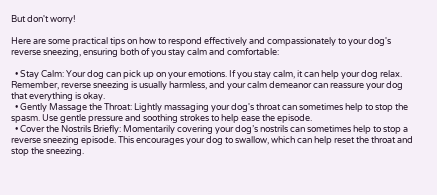But don't worry!

Here are some practical tips on how to respond effectively and compassionately to your dog's reverse sneezing, ensuring both of you stay calm and comfortable:

  • Stay Calm: Your dog can pick up on your emotions. If you stay calm, it can help your dog relax. Remember, reverse sneezing is usually harmless, and your calm demeanor can reassure your dog that everything is okay.
  • Gently Massage the Throat: Lightly massaging your dog's throat can sometimes help to stop the spasm. Use gentle pressure and soothing strokes to help ease the episode.
  • Cover the Nostrils Briefly: Momentarily covering your dog’s nostrils can sometimes help to stop a reverse sneezing episode. This encourages your dog to swallow, which can help reset the throat and stop the sneezing.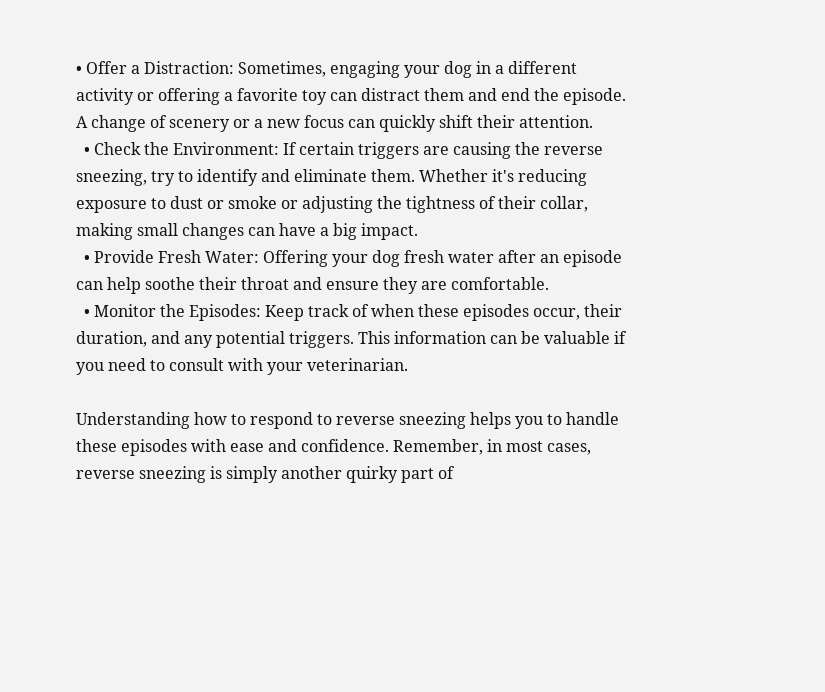• Offer a Distraction: Sometimes, engaging your dog in a different activity or offering a favorite toy can distract them and end the episode. A change of scenery or a new focus can quickly shift their attention.
  • Check the Environment: If certain triggers are causing the reverse sneezing, try to identify and eliminate them. Whether it's reducing exposure to dust or smoke or adjusting the tightness of their collar, making small changes can have a big impact.
  • Provide Fresh Water: Offering your dog fresh water after an episode can help soothe their throat and ensure they are comfortable.
  • Monitor the Episodes: Keep track of when these episodes occur, their duration, and any potential triggers. This information can be valuable if you need to consult with your veterinarian.

Understanding how to respond to reverse sneezing helps you to handle these episodes with ease and confidence. Remember, in most cases, reverse sneezing is simply another quirky part of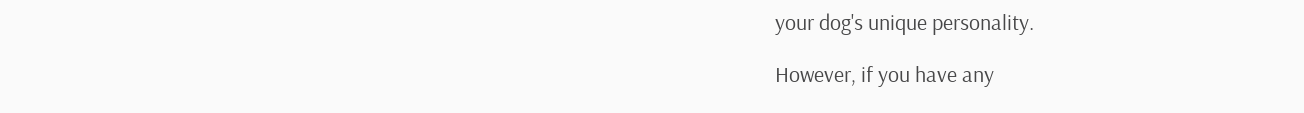your dog's unique personality.

However, if you have any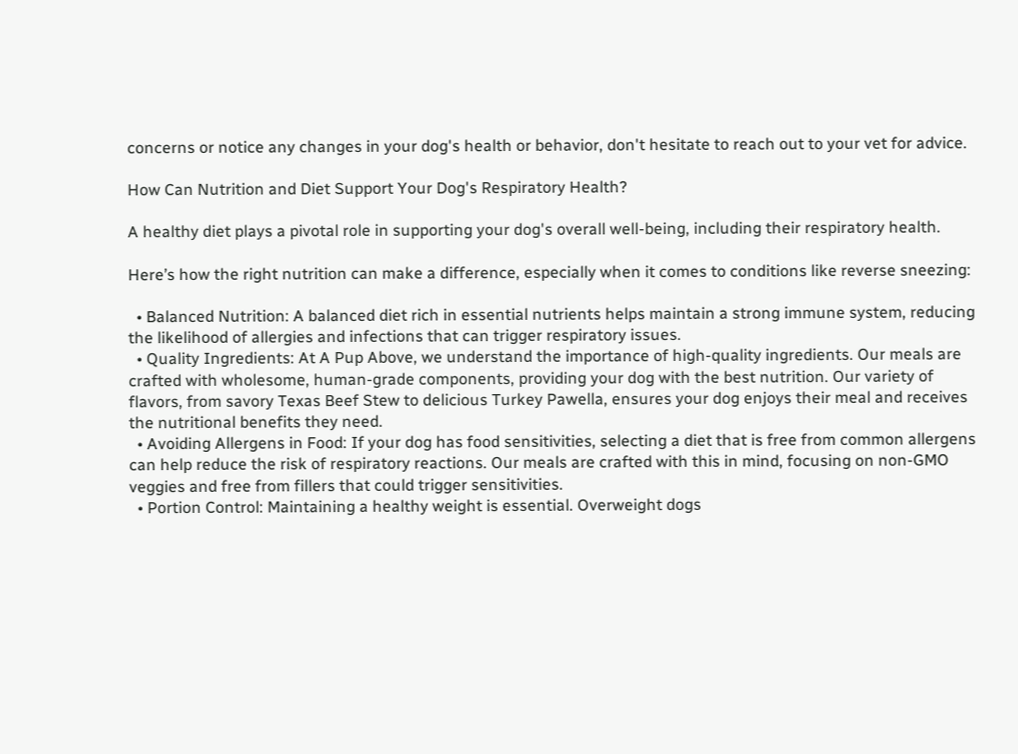concerns or notice any changes in your dog's health or behavior, don't hesitate to reach out to your vet for advice.

How Can Nutrition and Diet Support Your Dog's Respiratory Health?

A healthy diet plays a pivotal role in supporting your dog's overall well-being, including their respiratory health.

Here’s how the right nutrition can make a difference, especially when it comes to conditions like reverse sneezing:

  • Balanced Nutrition: A balanced diet rich in essential nutrients helps maintain a strong immune system, reducing the likelihood of allergies and infections that can trigger respiratory issues.
  • Quality Ingredients: At A Pup Above, we understand the importance of high-quality ingredients. Our meals are crafted with wholesome, human-grade components, providing your dog with the best nutrition. Our variety of flavors, from savory Texas Beef Stew to delicious Turkey Pawella, ensures your dog enjoys their meal and receives the nutritional benefits they need.
  • Avoiding Allergens in Food: If your dog has food sensitivities, selecting a diet that is free from common allergens can help reduce the risk of respiratory reactions. Our meals are crafted with this in mind, focusing on non-GMO veggies and free from fillers that could trigger sensitivities.
  • Portion Control: Maintaining a healthy weight is essential. Overweight dogs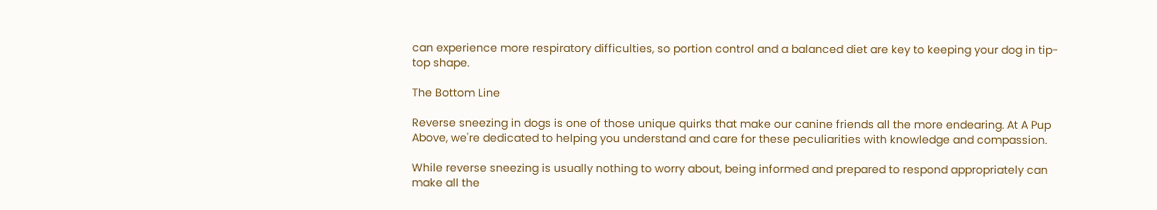can experience more respiratory difficulties, so portion control and a balanced diet are key to keeping your dog in tip-top shape.

The Bottom Line

Reverse sneezing in dogs is one of those unique quirks that make our canine friends all the more endearing. At A Pup Above, we're dedicated to helping you understand and care for these peculiarities with knowledge and compassion.

While reverse sneezing is usually nothing to worry about, being informed and prepared to respond appropriately can make all the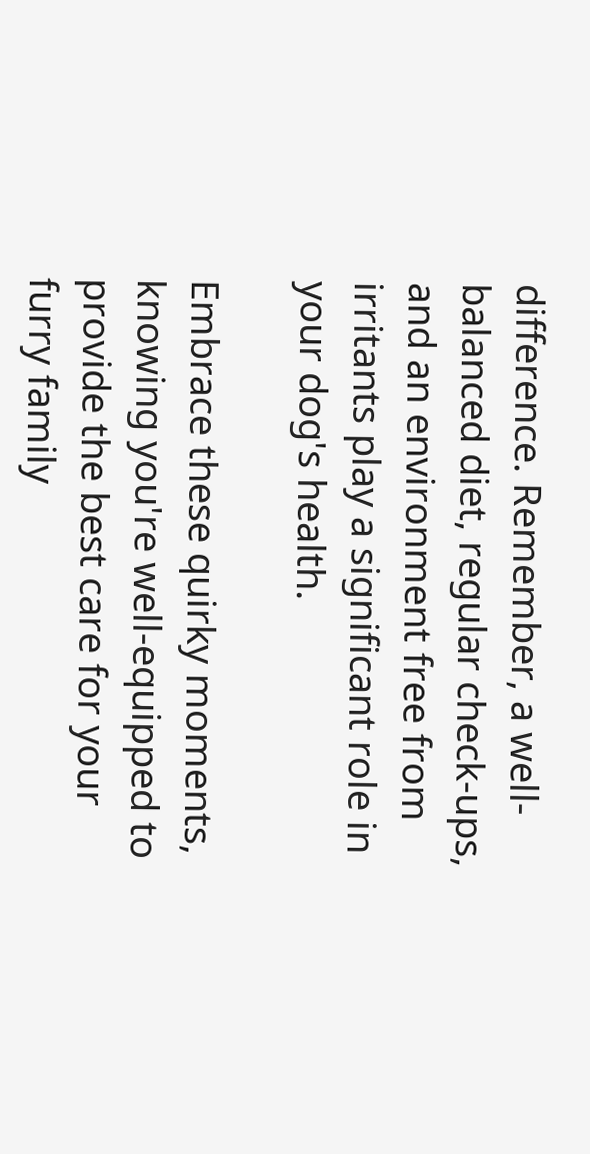difference. Remember, a well-balanced diet, regular check-ups, and an environment free from irritants play a significant role in your dog's health.

Embrace these quirky moments, knowing you're well-equipped to provide the best care for your furry family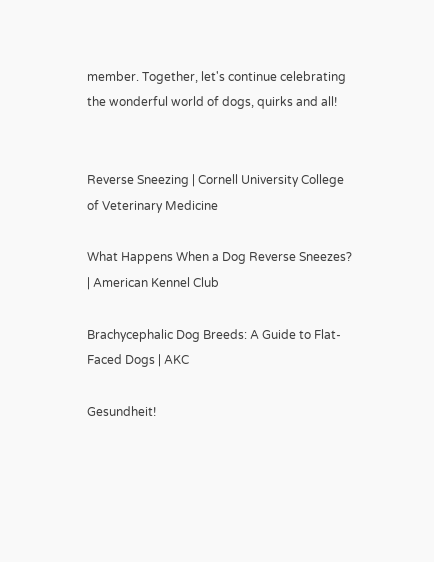member. Together, let's continue celebrating the wonderful world of dogs, quirks and all!


Reverse Sneezing | Cornell University College of Veterinary Medicine

What Happens When a Dog Reverse Sneezes? | American Kennel Club

Brachycephalic Dog Breeds: A Guide to Flat-Faced Dogs | AKC

Gesundheit!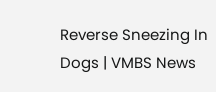Reverse Sneezing In Dogs | VMBS News